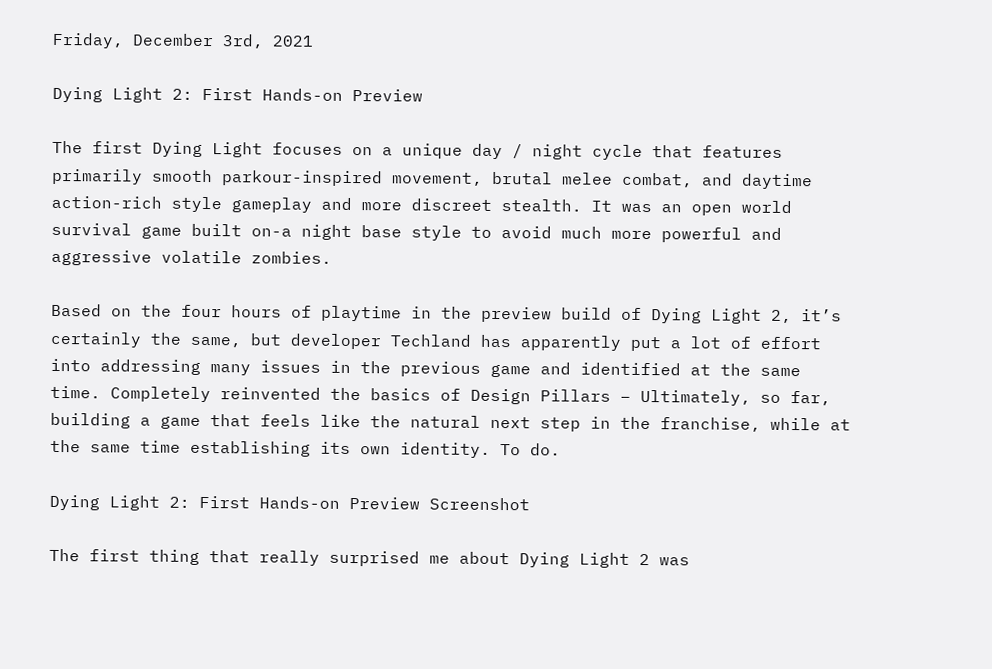Friday, December 3rd, 2021

Dying Light 2: First Hands-on Preview

The first Dying Light focuses on a unique day / night cycle that features primarily smooth parkour-inspired movement, brutal melee combat, and daytime action-rich style gameplay and more discreet stealth. It was an open world survival game built on-a night base style to avoid much more powerful and aggressive volatile zombies.

Based on the four hours of playtime in the preview build of Dying Light 2, it’s certainly the same, but developer Techland has apparently put a lot of effort into addressing many issues in the previous game and identified at the same time. Completely reinvented the basics of Design Pillars – Ultimately, so far, building a game that feels like the natural next step in the franchise, while at the same time establishing its own identity. To do.

Dying Light 2: First Hands-on Preview Screenshot

The first thing that really surprised me about Dying Light 2 was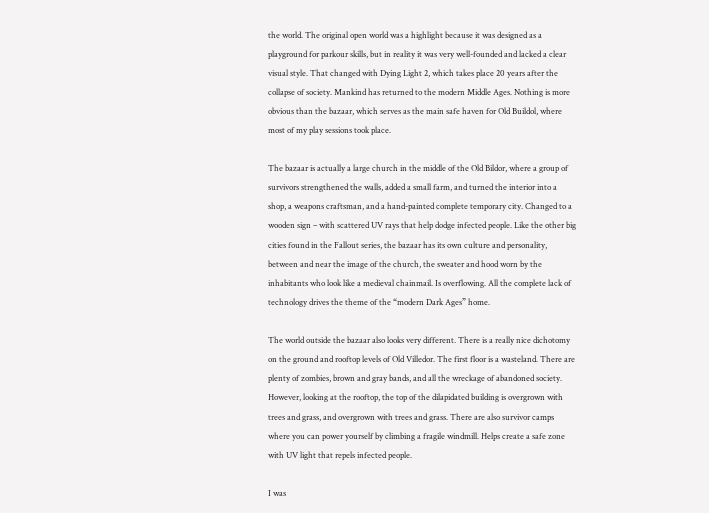the world. The original open world was a highlight because it was designed as a playground for parkour skills, but in reality it was very well-founded and lacked a clear visual style. That changed with Dying Light 2, which takes place 20 years after the collapse of society. Mankind has returned to the modern Middle Ages. Nothing is more obvious than the bazaar, which serves as the main safe haven for Old Buildol, where most of my play sessions took place.

The bazaar is actually a large church in the middle of the Old Bildor, where a group of survivors strengthened the walls, added a small farm, and turned the interior into a shop, a weapons craftsman, and a hand-painted complete temporary city. Changed to a wooden sign – with scattered UV rays that help dodge infected people. Like the other big cities found in the Fallout series, the bazaar has its own culture and personality, between and near the image of the church, the sweater and hood worn by the inhabitants who look like a medieval chainmail. Is overflowing. All the complete lack of technology drives the theme of the “modern Dark Ages” home.

The world outside the bazaar also looks very different. There is a really nice dichotomy on the ground and rooftop levels of Old Villedor. The first floor is a wasteland. There are plenty of zombies, brown and gray bands, and all the wreckage of abandoned society. However, looking at the rooftop, the top of the dilapidated building is overgrown with trees and grass, and overgrown with trees and grass. There are also survivor camps where you can power yourself by climbing a fragile windmill. Helps create a safe zone with UV light that repels infected people.

I was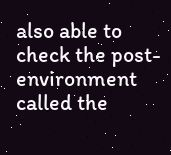also able to check the post-environment called the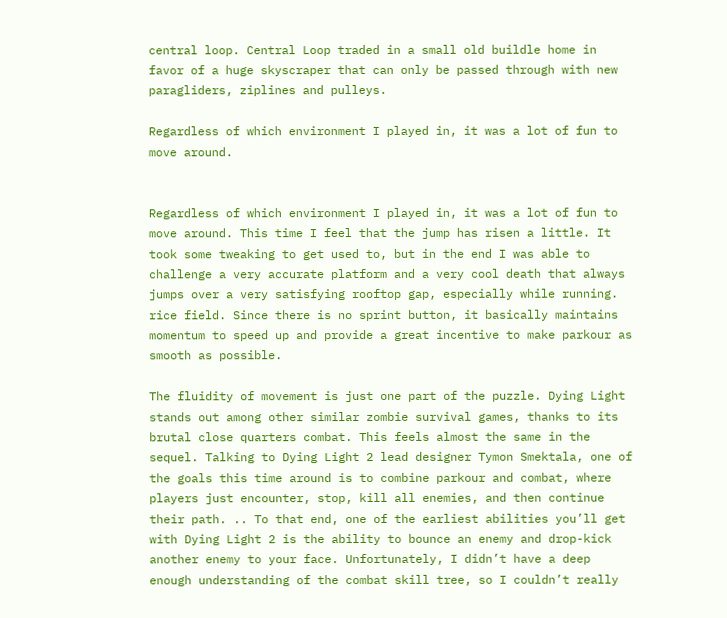central loop. Central Loop traded in a small old buildle home in favor of a huge skyscraper that can only be passed through with new paragliders, ziplines and pulleys.

Regardless of which environment I played in, it was a lot of fun to move around.


Regardless of which environment I played in, it was a lot of fun to move around. This time I feel that the jump has risen a little. It took some tweaking to get used to, but in the end I was able to challenge a very accurate platform and a very cool death that always jumps over a very satisfying rooftop gap, especially while running. rice field. Since there is no sprint button, it basically maintains momentum to speed up and provide a great incentive to make parkour as smooth as possible.

The fluidity of movement is just one part of the puzzle. Dying Light stands out among other similar zombie survival games, thanks to its brutal close quarters combat. This feels almost the same in the sequel. Talking to Dying Light 2 lead designer Tymon Smektala, one of the goals this time around is to combine parkour and combat, where players just encounter, stop, kill all enemies, and then continue their path. .. To that end, one of the earliest abilities you’ll get with Dying Light 2 is the ability to bounce an enemy and drop-kick another enemy to your face. Unfortunately, I didn’t have a deep enough understanding of the combat skill tree, so I couldn’t really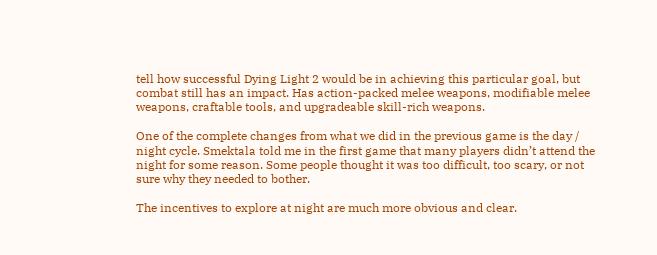tell how successful Dying Light 2 would be in achieving this particular goal, but combat still has an impact. Has action-packed melee weapons, modifiable melee weapons, craftable tools, and upgradeable skill-rich weapons.

One of the complete changes from what we did in the previous game is the day / night cycle. Smektala told me in the first game that many players didn’t attend the night for some reason. Some people thought it was too difficult, too scary, or not sure why they needed to bother.

The incentives to explore at night are much more obvious and clear.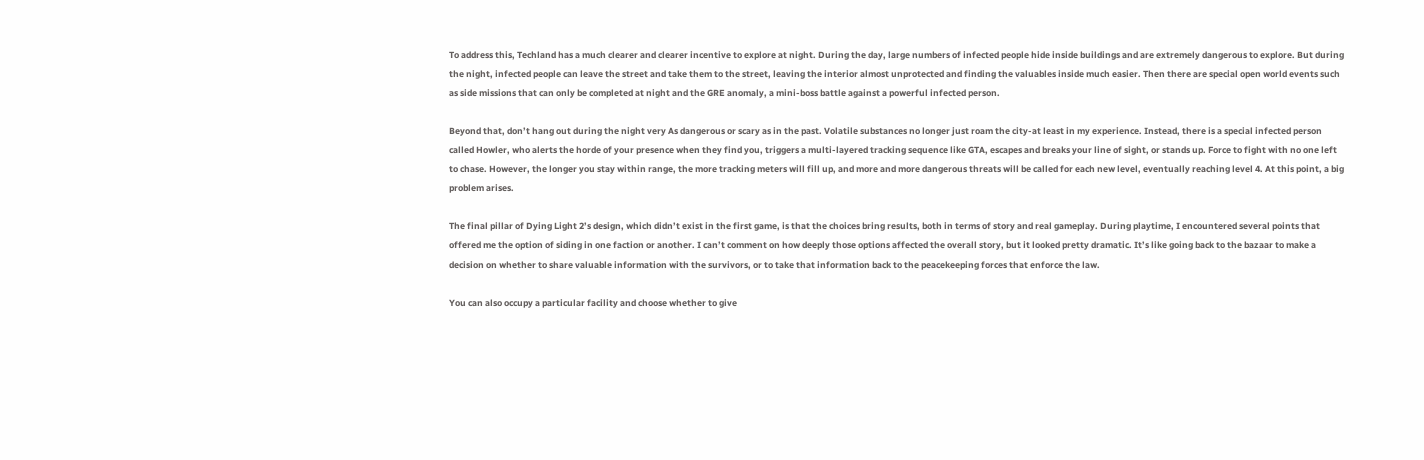To address this, Techland has a much clearer and clearer incentive to explore at night. During the day, large numbers of infected people hide inside buildings and are extremely dangerous to explore. But during the night, infected people can leave the street and take them to the street, leaving the interior almost unprotected and finding the valuables inside much easier. Then there are special open world events such as side missions that can only be completed at night and the GRE anomaly, a mini-boss battle against a powerful infected person.

Beyond that, don’t hang out during the night very As dangerous or scary as in the past. Volatile substances no longer just roam the city-at least in my experience. Instead, there is a special infected person called Howler, who alerts the horde of your presence when they find you, triggers a multi-layered tracking sequence like GTA, escapes and breaks your line of sight, or stands up. Force to fight with no one left to chase. However, the longer you stay within range, the more tracking meters will fill up, and more and more dangerous threats will be called for each new level, eventually reaching level 4. At this point, a big problem arises.

The final pillar of Dying Light 2’s design, which didn’t exist in the first game, is that the choices bring results, both in terms of story and real gameplay. During playtime, I encountered several points that offered me the option of siding in one faction or another. I can’t comment on how deeply those options affected the overall story, but it looked pretty dramatic. It’s like going back to the bazaar to make a decision on whether to share valuable information with the survivors, or to take that information back to the peacekeeping forces that enforce the law.

You can also occupy a particular facility and choose whether to give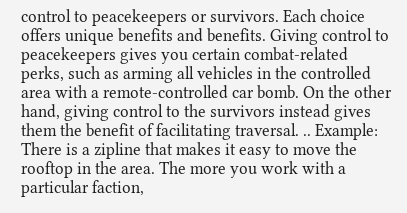control to peacekeepers or survivors. Each choice offers unique benefits and benefits. Giving control to peacekeepers gives you certain combat-related perks, such as arming all vehicles in the controlled area with a remote-controlled car bomb. On the other hand, giving control to the survivors instead gives them the benefit of facilitating traversal. .. Example: There is a zipline that makes it easy to move the rooftop in the area. The more you work with a particular faction,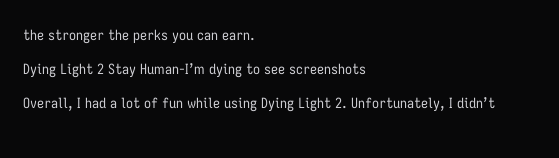the stronger the perks you can earn.

Dying Light 2 Stay Human-I’m dying to see screenshots

Overall, I had a lot of fun while using Dying Light 2. Unfortunately, I didn’t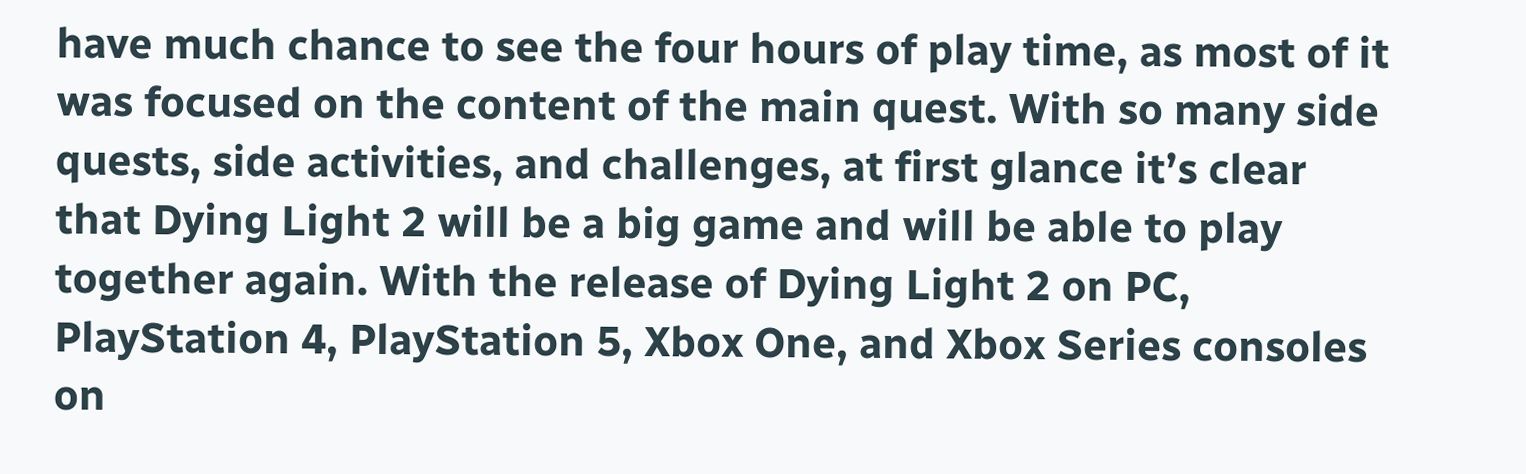have much chance to see the four hours of play time, as most of it was focused on the content of the main quest. With so many side quests, side activities, and challenges, at first glance it’s clear that Dying Light 2 will be a big game and will be able to play together again. With the release of Dying Light 2 on PC, PlayStation 4, PlayStation 5, Xbox One, and Xbox Series consoles on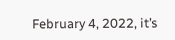February 4, 2022, it’s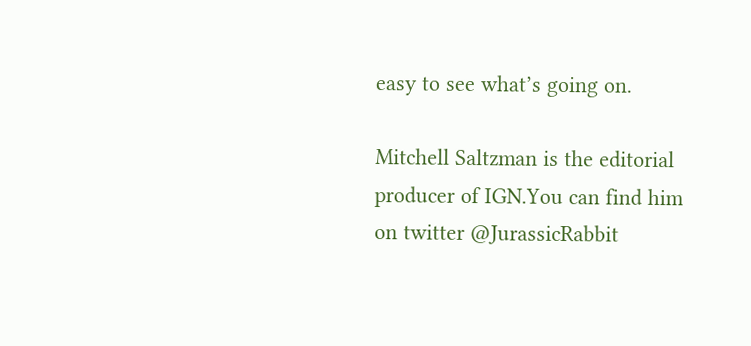easy to see what’s going on.

Mitchell Saltzman is the editorial producer of IGN.You can find him on twitter @JurassicRabbit